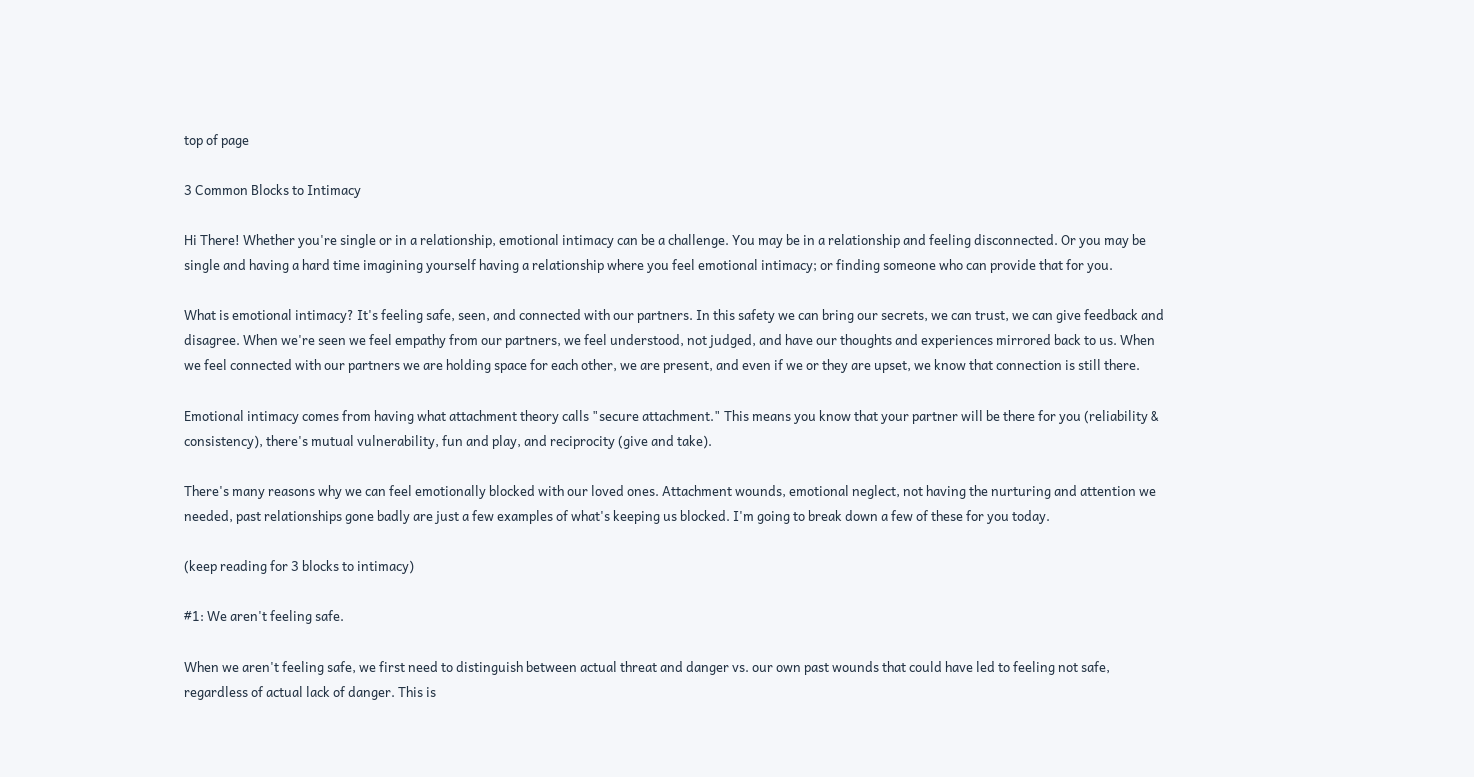top of page

3 Common Blocks to Intimacy

Hi There! Whether you're single or in a relationship, emotional intimacy can be a challenge. You may be in a relationship and feeling disconnected. Or you may be single and having a hard time imagining yourself having a relationship where you feel emotional intimacy; or finding someone who can provide that for you.

What is emotional intimacy? It's feeling safe, seen, and connected with our partners. In this safety we can bring our secrets, we can trust, we can give feedback and disagree. When we're seen we feel empathy from our partners, we feel understood, not judged, and have our thoughts and experiences mirrored back to us. When we feel connected with our partners we are holding space for each other, we are present, and even if we or they are upset, we know that connection is still there.

Emotional intimacy comes from having what attachment theory calls "secure attachment." This means you know that your partner will be there for you (reliability & consistency), there's mutual vulnerability, fun and play, and reciprocity (give and take).

There's many reasons why we can feel emotionally blocked with our loved ones. Attachment wounds, emotional neglect, not having the nurturing and attention we needed, past relationships gone badly are just a few examples of what's keeping us blocked. I'm going to break down a few of these for you today.

(keep reading for 3 blocks to intimacy)

#1: We aren't feeling safe.

When we aren't feeling safe, we first need to distinguish between actual threat and danger vs. our own past wounds that could have led to feeling not safe, regardless of actual lack of danger. This is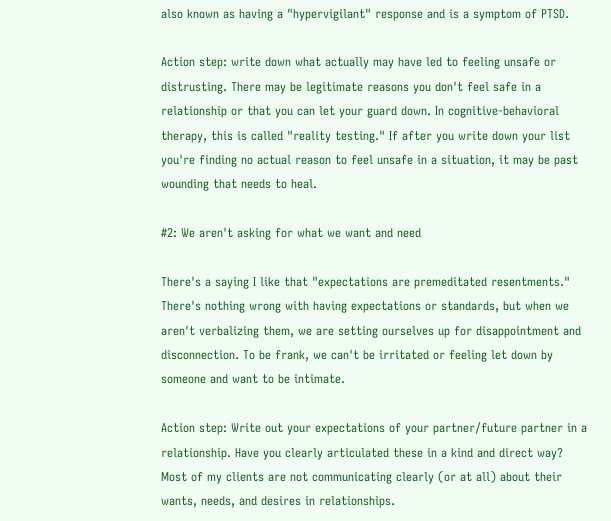also known as having a "hypervigilant" response and is a symptom of PTSD.

Action step: write down what actually may have led to feeling unsafe or distrusting. There may be legitimate reasons you don't feel safe in a relationship or that you can let your guard down. In cognitive-behavioral therapy, this is called "reality testing." If after you write down your list you're finding no actual reason to feel unsafe in a situation, it may be past wounding that needs to heal.

#2: We aren't asking for what we want and need

There's a saying I like that "expectations are premeditated resentments." There's nothing wrong with having expectations or standards, but when we aren't verbalizing them, we are setting ourselves up for disappointment and disconnection. To be frank, we can't be irritated or feeling let down by someone and want to be intimate.

Action step: Write out your expectations of your partner/future partner in a relationship. Have you clearly articulated these in a kind and direct way? Most of my clients are not communicating clearly (or at all) about their wants, needs, and desires in relationships.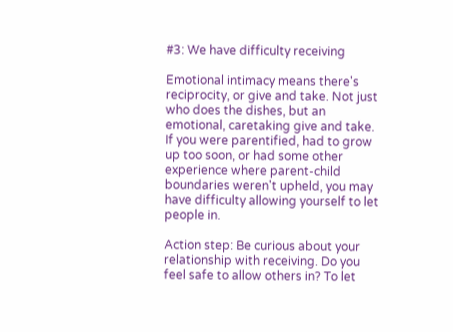#3: We have difficulty receiving

Emotional intimacy means there's reciprocity, or give and take. Not just who does the dishes, but an emotional, caretaking give and take. If you were parentified, had to grow up too soon, or had some other experience where parent-child boundaries weren't upheld, you may have difficulty allowing yourself to let people in.

Action step: Be curious about your relationship with receiving. Do you feel safe to allow others in? To let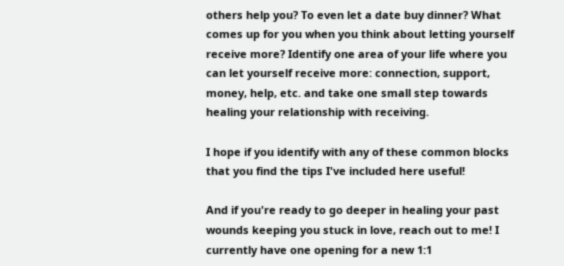others help you? To even let a date buy dinner? What comes up for you when you think about letting yourself receive more? Identify one area of your life where you can let yourself receive more: connection, support, money, help, etc. and take one small step towards healing your relationship with receiving.

I hope if you identify with any of these common blocks that you find the tips I've included here useful!

And if you're ready to go deeper in healing your past wounds keeping you stuck in love, reach out to me! I currently have one opening for a new 1:1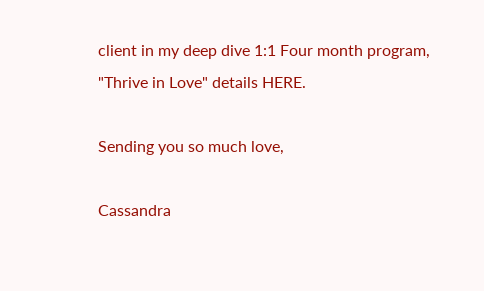client in my deep dive 1:1 Four month program, "Thrive in Love" details HERE.

Sending you so much love,

Cassandra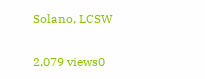Solano, LCSW

2,079 views0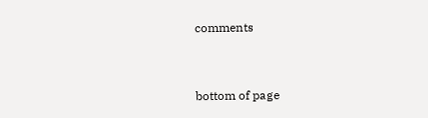comments


bottom of page